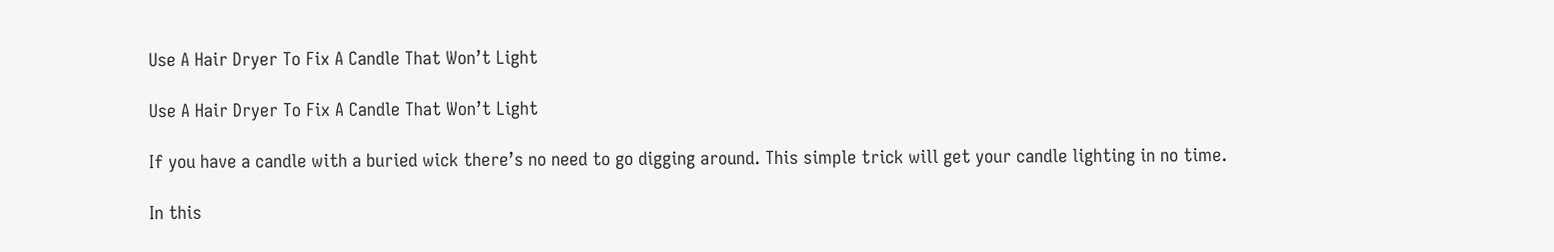Use A Hair Dryer To Fix A Candle That Won’t Light

Use A Hair Dryer To Fix A Candle That Won’t Light

If you have a candle with a buried wick there’s no need to go digging around. This simple trick will get your candle lighting in no time.

In this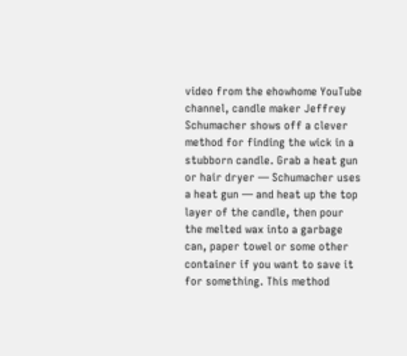video from the ehowhome YouTube channel, candle maker Jeffrey Schumacher shows off a clever method for finding the wick in a stubborn candle. Grab a heat gun or hair dryer — Schumacher uses a heat gun — and heat up the top layer of the candle, then pour the melted wax into a garbage can, paper towel or some other container if you want to save it for something. This method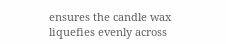ensures the candle wax liquefies evenly across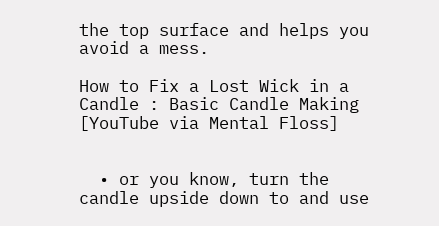the top surface and helps you avoid a mess.

How to Fix a Lost Wick in a Candle : Basic Candle Making [YouTube via Mental Floss]


  • or you know, turn the candle upside down to and use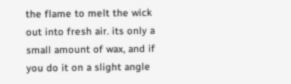the flame to melt the wick out into fresh air. its only a small amount of wax, and if you do it on a slight angle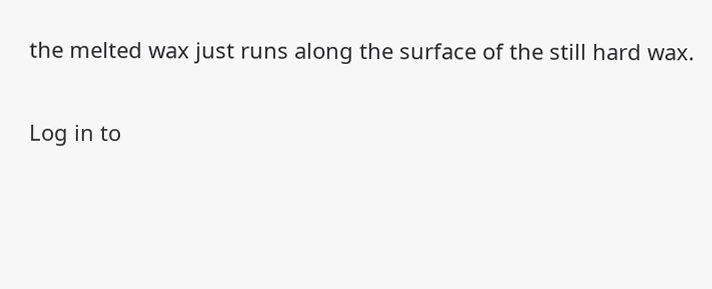the melted wax just runs along the surface of the still hard wax.

Log in to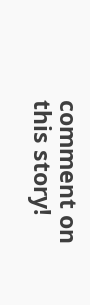comment on this story!